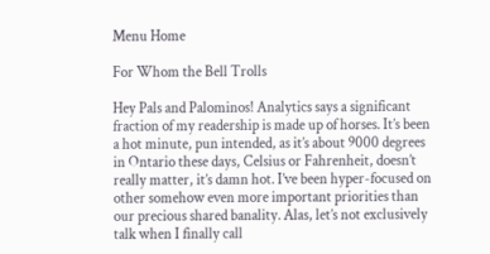Menu Home

For Whom the Bell Trolls

Hey Pals and Palominos! Analytics says a significant fraction of my readership is made up of horses. It’s been a hot minute, pun intended, as it’s about 9000 degrees in Ontario these days, Celsius or Fahrenheit, doesn’t really matter, it’s damn hot. I’ve been hyper-focused on other somehow even more important priorities than our precious shared banality. Alas, let’s not exclusively talk when I finally call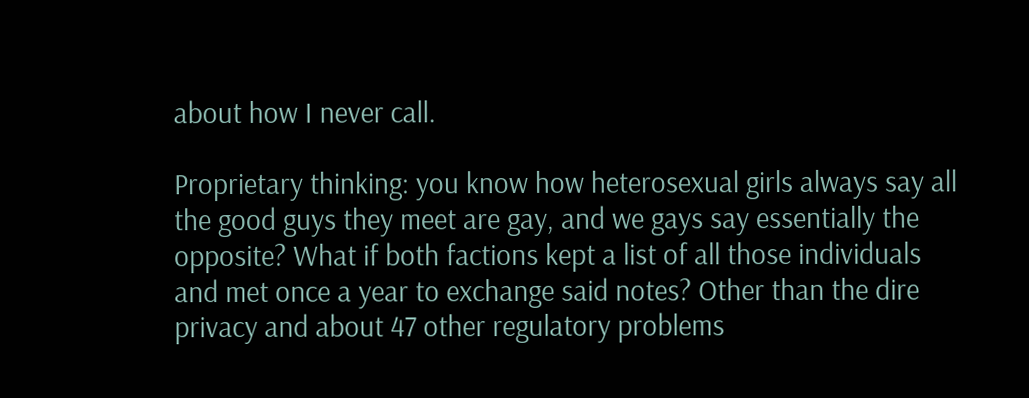about how I never call.

Proprietary thinking: you know how heterosexual girls always say all the good guys they meet are gay, and we gays say essentially the opposite? What if both factions kept a list of all those individuals and met once a year to exchange said notes? Other than the dire privacy and about 47 other regulatory problems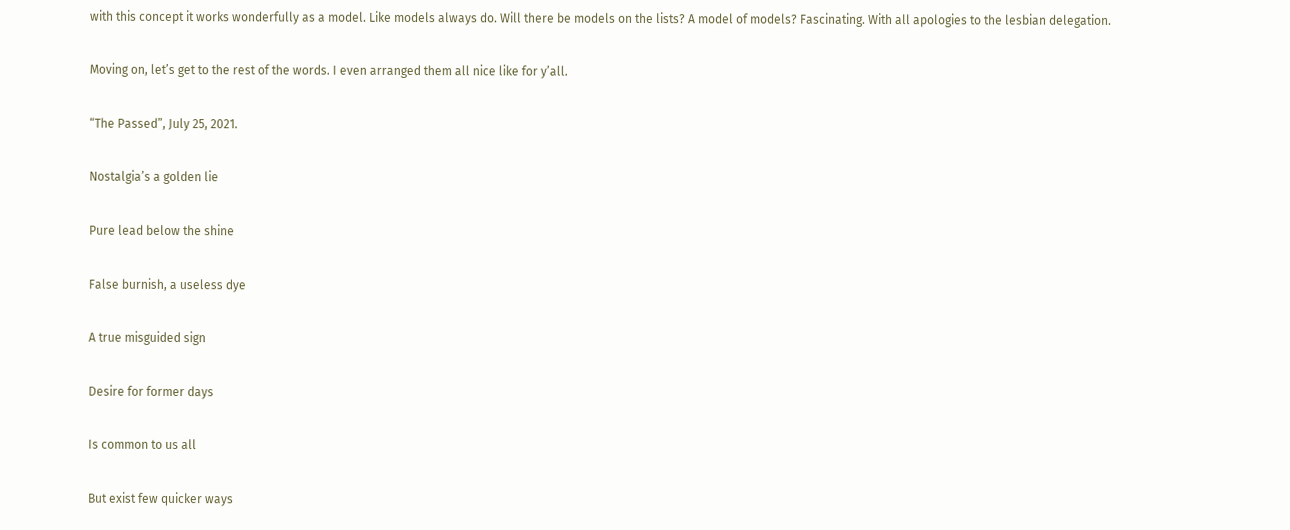with this concept it works wonderfully as a model. Like models always do. Will there be models on the lists? A model of models? Fascinating. With all apologies to the lesbian delegation.

Moving on, let’s get to the rest of the words. I even arranged them all nice like for y’all.

“The Passed”, July 25, 2021.

Nostalgia’s a golden lie

Pure lead below the shine

False burnish, a useless dye

A true misguided sign

Desire for former days

Is common to us all

But exist few quicker ways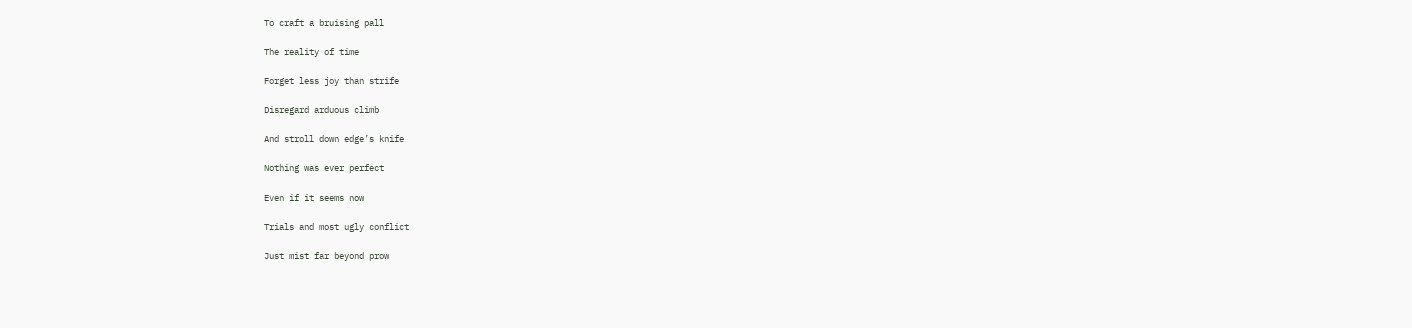To craft a bruising pall

The reality of time

Forget less joy than strife

Disregard arduous climb

And stroll down edge’s knife

Nothing was ever perfect

Even if it seems now

Trials and most ugly conflict

Just mist far beyond prow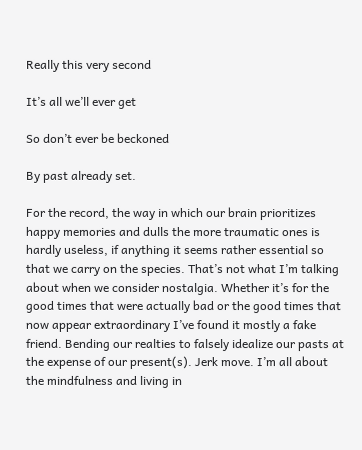Really this very second

It’s all we’ll ever get

So don’t ever be beckoned

By past already set.

For the record, the way in which our brain prioritizes happy memories and dulls the more traumatic ones is hardly useless, if anything it seems rather essential so that we carry on the species. That’s not what I’m talking about when we consider nostalgia. Whether it’s for the good times that were actually bad or the good times that now appear extraordinary I’ve found it mostly a fake friend. Bending our realties to falsely idealize our pasts at the expense of our present(s). Jerk move. I’m all about the mindfulness and living in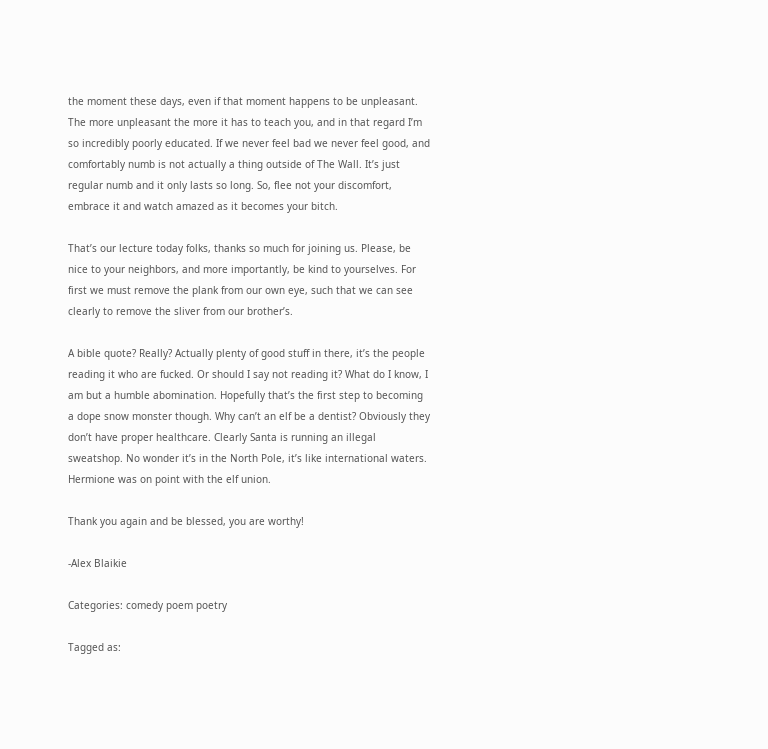the moment these days, even if that moment happens to be unpleasant. The more unpleasant the more it has to teach you, and in that regard I’m so incredibly poorly educated. If we never feel bad we never feel good, and comfortably numb is not actually a thing outside of The Wall. It’s just regular numb and it only lasts so long. So, flee not your discomfort, embrace it and watch amazed as it becomes your bitch.

That’s our lecture today folks, thanks so much for joining us. Please, be nice to your neighbors, and more importantly, be kind to yourselves. For first we must remove the plank from our own eye, such that we can see clearly to remove the sliver from our brother’s.

A bible quote? Really? Actually plenty of good stuff in there, it’s the people reading it who are fucked. Or should I say not reading it? What do I know, I am but a humble abomination. Hopefully that’s the first step to becoming a dope snow monster though. Why can’t an elf be a dentist? Obviously they don’t have proper healthcare. Clearly Santa is running an illegal sweatshop. No wonder it’s in the North Pole, it’s like international waters. Hermione was on point with the elf union.

Thank you again and be blessed, you are worthy!

-Alex Blaikie

Categories: comedy poem poetry

Tagged as: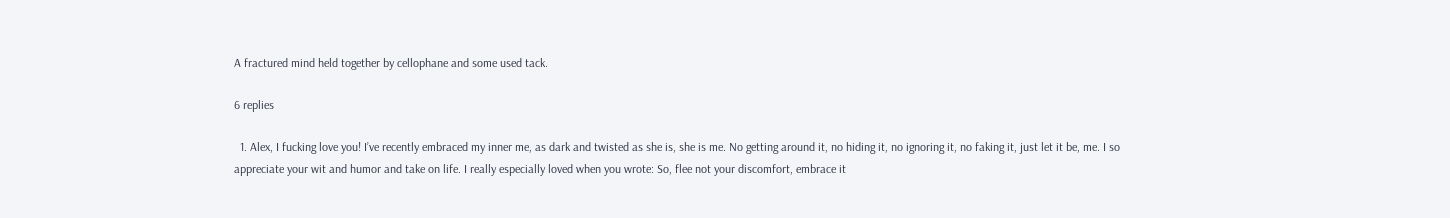A fractured mind held together by cellophane and some used tack.

6 replies

  1. Alex, I fucking love you! I’ve recently embraced my inner me, as dark and twisted as she is, she is me. No getting around it, no hiding it, no ignoring it, no faking it, just let it be, me. I so appreciate your wit and humor and take on life. I really especially loved when you wrote: So, flee not your discomfort, embrace it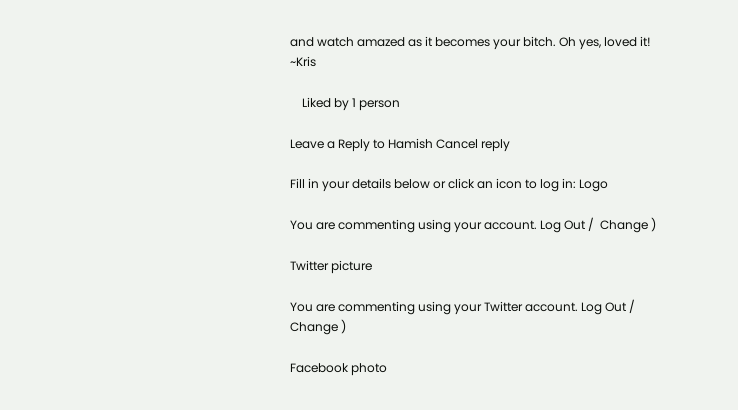and watch amazed as it becomes your bitch. Oh yes, loved it! ~Kris

    Liked by 1 person

Leave a Reply to Hamish Cancel reply

Fill in your details below or click an icon to log in: Logo

You are commenting using your account. Log Out /  Change )

Twitter picture

You are commenting using your Twitter account. Log Out /  Change )

Facebook photo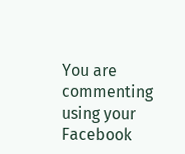You are commenting using your Facebook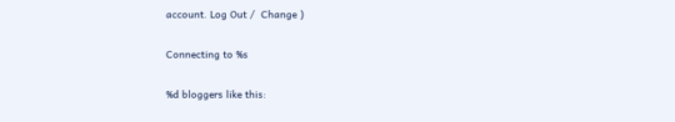account. Log Out /  Change )

Connecting to %s

%d bloggers like this: